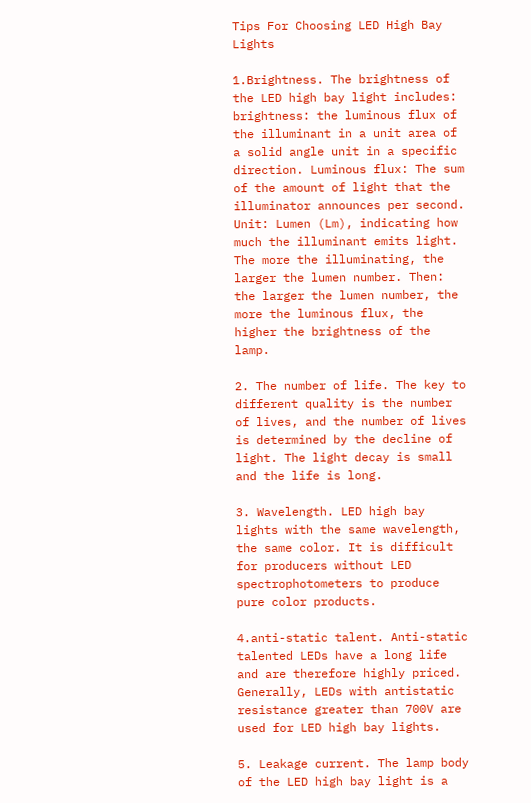Tips For Choosing LED High Bay Lights

1.Brightness. The brightness of the LED high bay light includes: brightness: the luminous flux of the illuminant in a unit area of a solid angle unit in a specific direction. Luminous flux: The sum of the amount of light that the illuminator announces per second. Unit: Lumen (Lm), indicating how much the illuminant emits light. The more the illuminating, the larger the lumen number. Then: the larger the lumen number, the more the luminous flux, the higher the brightness of the lamp.

2. The number of life. The key to different quality is the number of lives, and the number of lives is determined by the decline of light. The light decay is small and the life is long.

3. Wavelength. LED high bay lights with the same wavelength, the same color. It is difficult for producers without LED spectrophotometers to produce pure color products.

4.anti-static talent. Anti-static talented LEDs have a long life and are therefore highly priced. Generally, LEDs with antistatic resistance greater than 700V are used for LED high bay lights.

5. Leakage current. The lamp body of the LED high bay light is a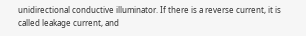unidirectional conductive illuminator. If there is a reverse current, it is called leakage current, and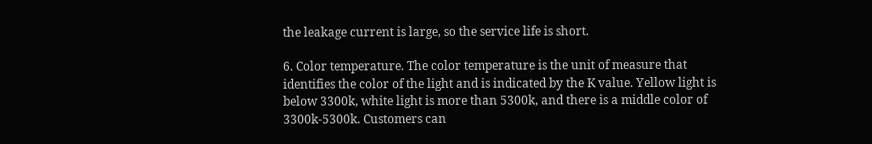the leakage current is large, so the service life is short.

6. Color temperature. The color temperature is the unit of measure that identifies the color of the light and is indicated by the K value. Yellow light is below 3300k, white light is more than 5300k, and there is a middle color of 3300k-5300k. Customers can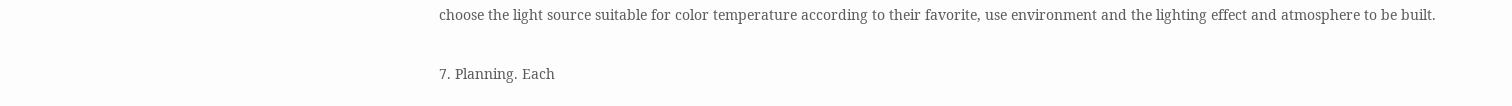choose the light source suitable for color temperature according to their favorite, use environment and the lighting effect and atmosphere to be built.

7. Planning. Each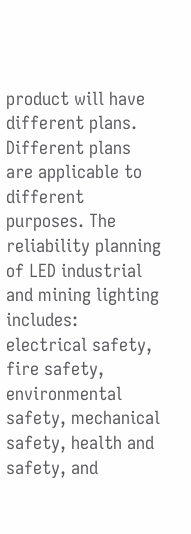product will have different plans. Different plans are applicable to different purposes. The reliability planning of LED industrial and mining lighting includes: electrical safety, fire safety, environmental safety, mechanical safety, health and safety, and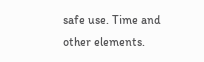safe use. Time and other elements.